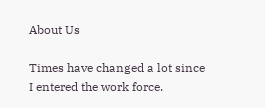About Us

Times have changed a lot since I entered the work force.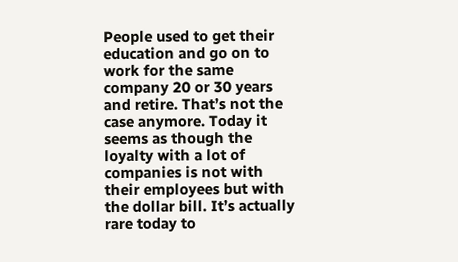People used to get their education and go on to work for the same company 20 or 30 years and retire. That’s not the case anymore. Today it seems as though the loyalty with a lot of companies is not with their employees but with the dollar bill. It’s actually rare today to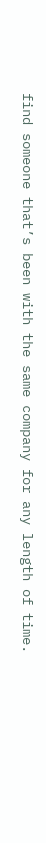find someone that’s been with the same company for any length of time.